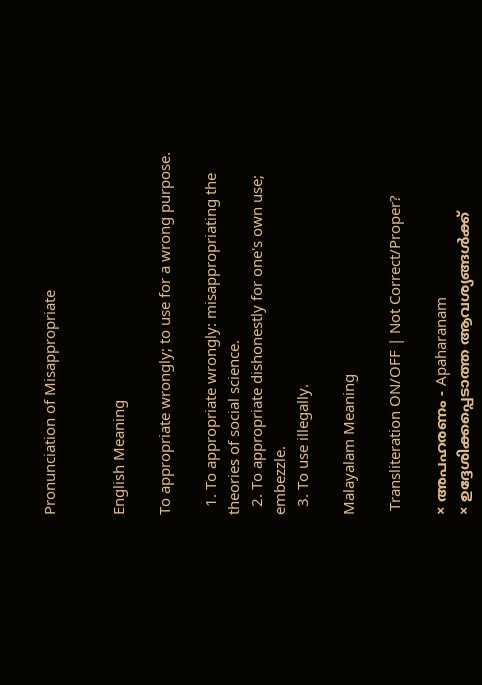Pronunciation of Misappropriate


English Meaning

To appropriate wrongly; to use for a wrong purpose.

  1. To appropriate wrongly: misappropriating the theories of social science.
  2. To appropriate dishonestly for one's own use; embezzle.
  3. To use illegally.

Malayalam Meaning

 Transliteration ON/OFF | Not Correct/Proper?

× അപഹരണം - Apaharanam
× ഉദ്ദേശിക്കപ്പെടാത്ത ആവശ്യങ്ങള്‍ക്ക്‌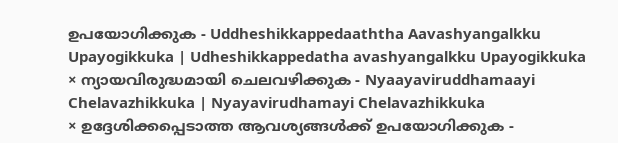ഉപയോഗിക്കുക - Uddheshikkappedaaththa Aavashyangalkku Upayogikkuka | Udheshikkappedatha avashyangalkku Upayogikkuka
× ന്യായവിരുദ്ധമായി ചെലവഴിക്കുക - Nyaayaviruddhamaayi Chelavazhikkuka | Nyayavirudhamayi Chelavazhikkuka
× ഉദ്ദേശിക്കപ്പെടാത്ത ആവശ്യങ്ങൾക്ക്‌ ഉപയോഗിക്കുക -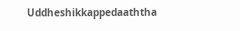Uddheshikkappedaaththa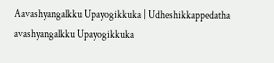Aavashyangalkku Upayogikkuka | Udheshikkappedatha avashyangalkku Upayogikkuka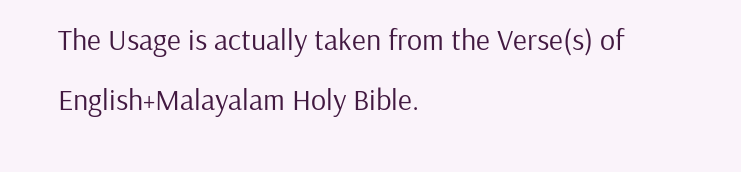The Usage is actually taken from the Verse(s) of English+Malayalam Holy Bible.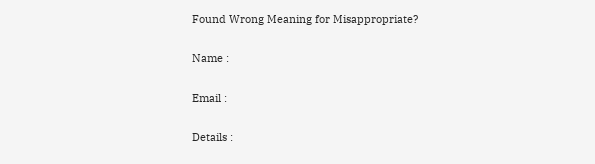Found Wrong Meaning for Misappropriate?

Name :

Email :

Details :